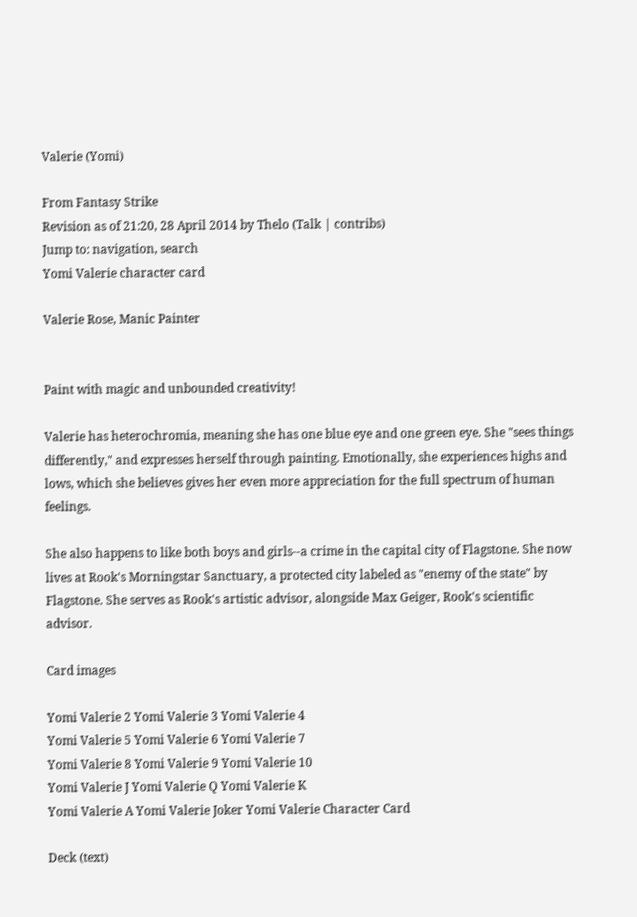Valerie (Yomi)

From Fantasy Strike
Revision as of 21:20, 28 April 2014 by Thelo (Talk | contribs)
Jump to: navigation, search
Yomi Valerie character card

Valerie Rose, Manic Painter


Paint with magic and unbounded creativity!

Valerie has heterochromia, meaning she has one blue eye and one green eye. She "sees things differently," and expresses herself through painting. Emotionally, she experiences highs and lows, which she believes gives her even more appreciation for the full spectrum of human feelings.

She also happens to like both boys and girls--a crime in the capital city of Flagstone. She now lives at Rook's Morningstar Sanctuary, a protected city labeled as "enemy of the state" by Flagstone. She serves as Rook's artistic advisor, alongside Max Geiger, Rook's scientific advisor.

Card images

Yomi Valerie 2 Yomi Valerie 3 Yomi Valerie 4
Yomi Valerie 5 Yomi Valerie 6 Yomi Valerie 7
Yomi Valerie 8 Yomi Valerie 9 Yomi Valerie 10
Yomi Valerie J Yomi Valerie Q Yomi Valerie K
Yomi Valerie A Yomi Valerie Joker Yomi Valerie Character Card

Deck (text)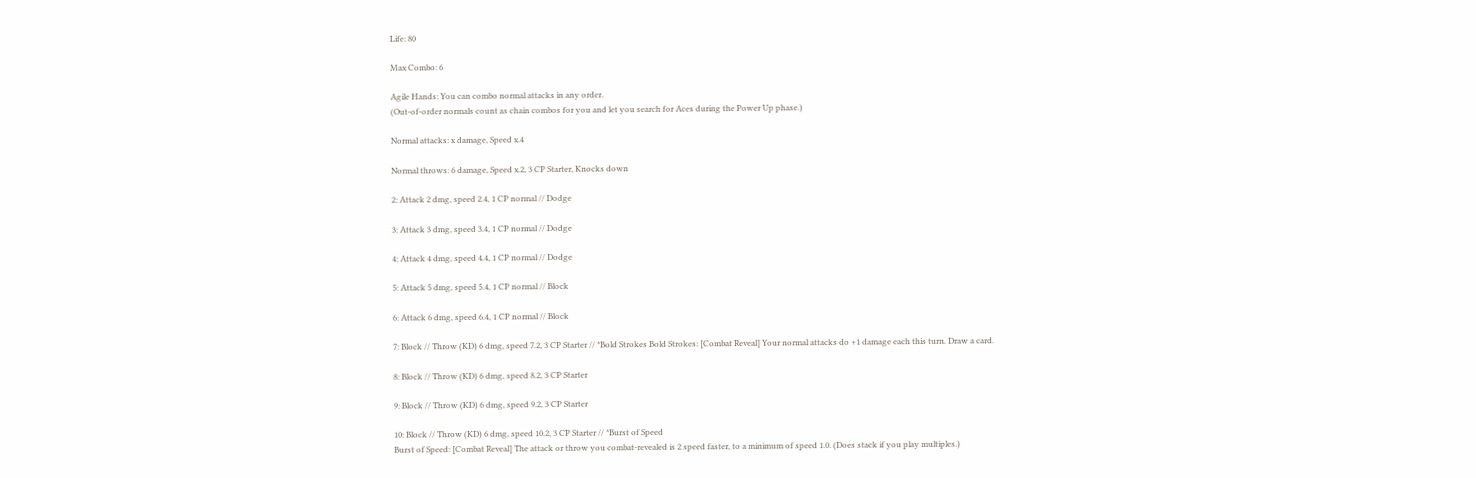Life: 80

Max Combo: 6

Agile Hands: You can combo normal attacks in any order.
(Out-of-order normals count as chain combos for you and let you search for Aces during the Power Up phase.)

Normal attacks: x damage, Speed x.4

Normal throws: 6 damage, Speed x.2, 3 CP Starter, Knocks down

2: Attack 2 dmg, speed 2.4, 1 CP normal // Dodge

3: Attack 3 dmg, speed 3.4, 1 CP normal // Dodge

4: Attack 4 dmg, speed 4.4, 1 CP normal // Dodge

5: Attack 5 dmg, speed 5.4, 1 CP normal // Block

6: Attack 6 dmg, speed 6.4, 1 CP normal // Block

7: Block // Throw (KD) 6 dmg, speed 7.2, 3 CP Starter // *Bold Strokes Bold Strokes: [Combat Reveal] Your normal attacks do +1 damage each this turn. Draw a card.

8: Block // Throw (KD) 6 dmg, speed 8.2, 3 CP Starter

9: Block // Throw (KD) 6 dmg, speed 9.2, 3 CP Starter

10: Block // Throw (KD) 6 dmg, speed 10.2, 3 CP Starter // *Burst of Speed
Burst of Speed: [Combat Reveal] The attack or throw you combat-revealed is 2 speed faster, to a minimum of speed 1.0. (Does stack if you play multiples.)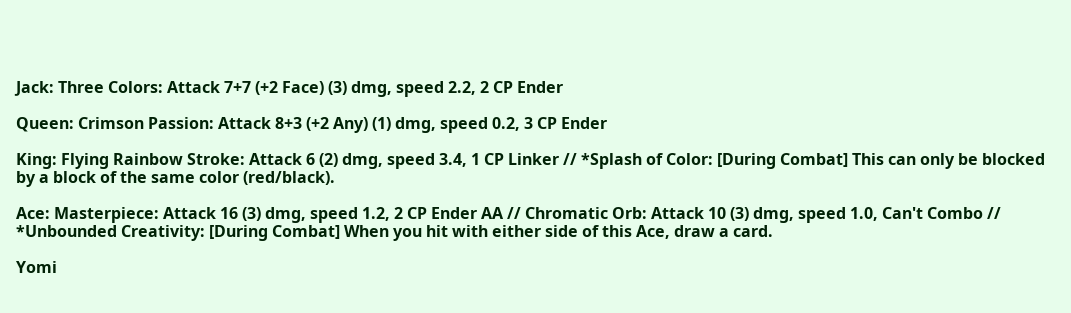Jack: Three Colors: Attack 7+7 (+2 Face) (3) dmg, speed 2.2, 2 CP Ender

Queen: Crimson Passion: Attack 8+3 (+2 Any) (1) dmg, speed 0.2, 3 CP Ender

King: Flying Rainbow Stroke: Attack 6 (2) dmg, speed 3.4, 1 CP Linker // *Splash of Color: [During Combat] This can only be blocked by a block of the same color (red/black).

Ace: Masterpiece: Attack 16 (3) dmg, speed 1.2, 2 CP Ender AA // Chromatic Orb: Attack 10 (3) dmg, speed 1.0, Can't Combo // *Unbounded Creativity: [During Combat] When you hit with either side of this Ace, draw a card.

Yomi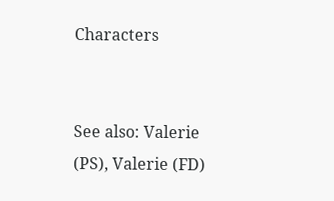Characters


See also: Valerie (PS), Valerie (FD)